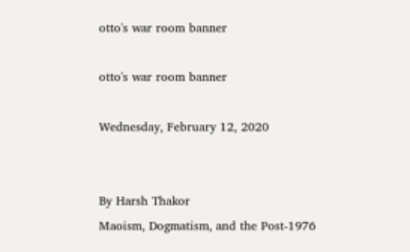otto's war room banner

otto's war room banner

Wednesday, February 12, 2020


By Harsh Thakor
Maoism, Dogmatism, and the Post-1976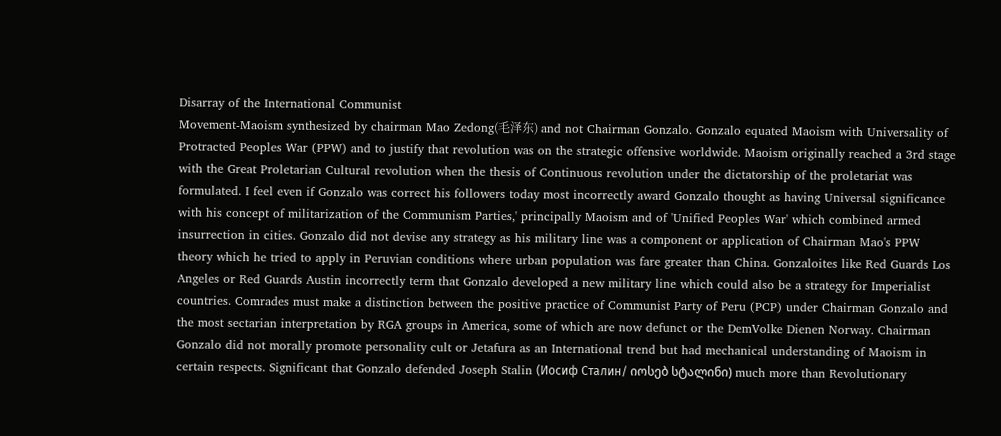Disarray of the International Communist
Movement-Maoism synthesized by chairman Mao Zedong(毛泽东) and not Chairman Gonzalo. Gonzalo equated Maoism with Universality of Protracted Peoples War (PPW) and to justify that revolution was on the strategic offensive worldwide. Maoism originally reached a 3rd stage with the Great Proletarian Cultural revolution when the thesis of Continuous revolution under the dictatorship of the proletariat was formulated. I feel even if Gonzalo was correct his followers today most incorrectly award Gonzalo thought as having Universal significance with his concept of militarization of the Communism Parties,' principally Maoism and of 'Unified Peoples War' which combined armed insurrection in cities. Gonzalo did not devise any strategy as his military line was a component or application of Chairman Mao's PPW theory which he tried to apply in Peruvian conditions where urban population was fare greater than China. Gonzaloites like Red Guards Los Angeles or Red Guards Austin incorrectly term that Gonzalo developed a new military line which could also be a strategy for Imperialist countries. Comrades must make a distinction between the positive practice of Communist Party of Peru (PCP) under Chairman Gonzalo and the most sectarian interpretation by RGA groups in America, some of which are now defunct or the DemVolke Dienen Norway. Chairman Gonzalo did not morally promote personality cult or Jetafura as an International trend but had mechanical understanding of Maoism in certain respects. Significant that Gonzalo defended Joseph Stalin (Иосиф Сталин/ იოსებ სტალინი) much more than Revolutionary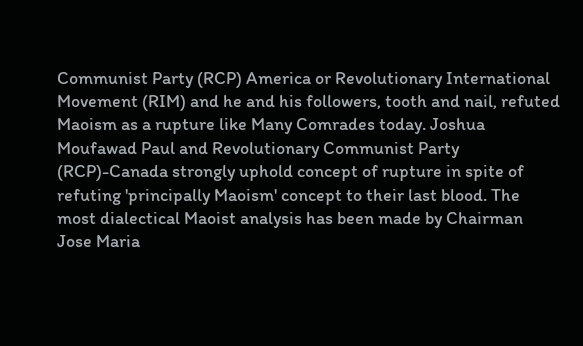Communist Party (RCP) America or Revolutionary International Movement (RIM) and he and his followers, tooth and nail, refuted Maoism as a rupture like Many Comrades today. Joshua Moufawad Paul and Revolutionary Communist Party (RCP)-Canada strongly uphold concept of rupture in spite of refuting 'principally Maoism' concept to their last blood. The most dialectical Maoist analysis has been made by Chairman Jose Maria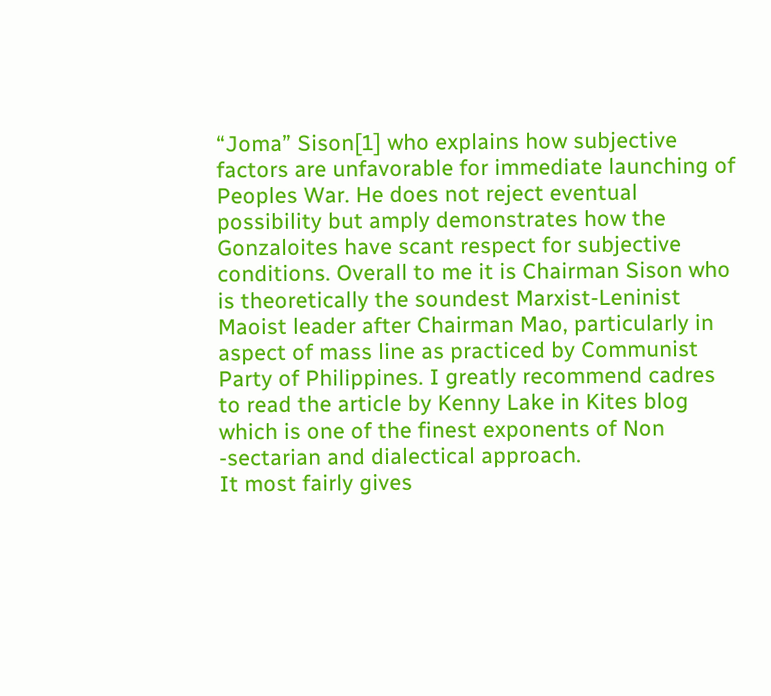“Joma” Sison[1] who explains how subjective factors are unfavorable for immediate launching of Peoples War. He does not reject eventual possibility but amply demonstrates how the Gonzaloites have scant respect for subjective conditions. Overall to me it is Chairman Sison who is theoretically the soundest Marxist-Leninist Maoist leader after Chairman Mao, particularly in aspect of mass line as practiced by Communist Party of Philippines. I greatly recommend cadres to read the article by Kenny Lake in Kites blog which is one of the finest exponents of Non -sectarian and dialectical approach.
It most fairly gives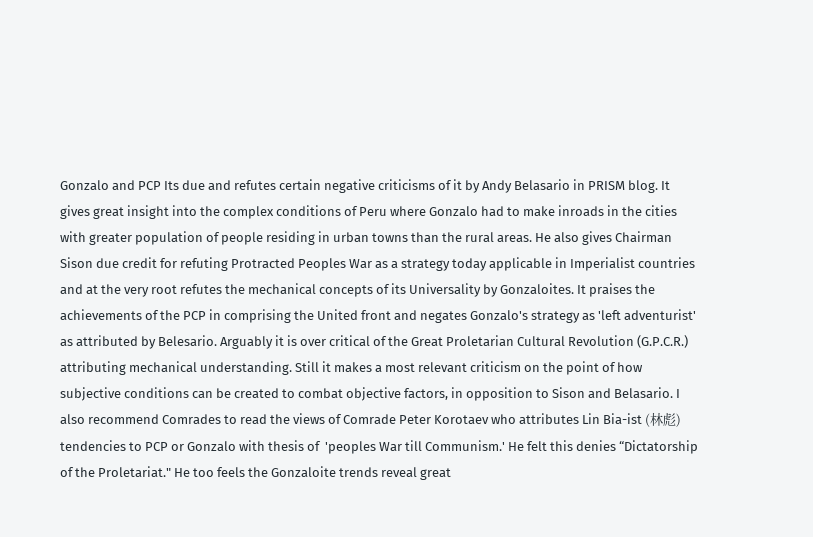Gonzalo and PCP Its due and refutes certain negative criticisms of it by Andy Belasario in PRISM blog. It gives great insight into the complex conditions of Peru where Gonzalo had to make inroads in the cities with greater population of people residing in urban towns than the rural areas. He also gives Chairman Sison due credit for refuting Protracted Peoples War as a strategy today applicable in Imperialist countries and at the very root refutes the mechanical concepts of its Universality by Gonzaloites. It praises the achievements of the PCP in comprising the United front and negates Gonzalo's strategy as 'left adventurist' as attributed by Belesario. Arguably it is over critical of the Great Proletarian Cultural Revolution (G.P.C.R.) attributing mechanical understanding. Still it makes a most relevant criticism on the point of how subjective conditions can be created to combat objective factors, in opposition to Sison and Belasario. I also recommend Comrades to read the views of Comrade Peter Korotaev who attributes Lin Bia-ist (林彪) tendencies to PCP or Gonzalo with thesis of  'peoples War till Communism.' He felt this denies “Dictatorship of the Proletariat." He too feels the Gonzaloite trends reveal great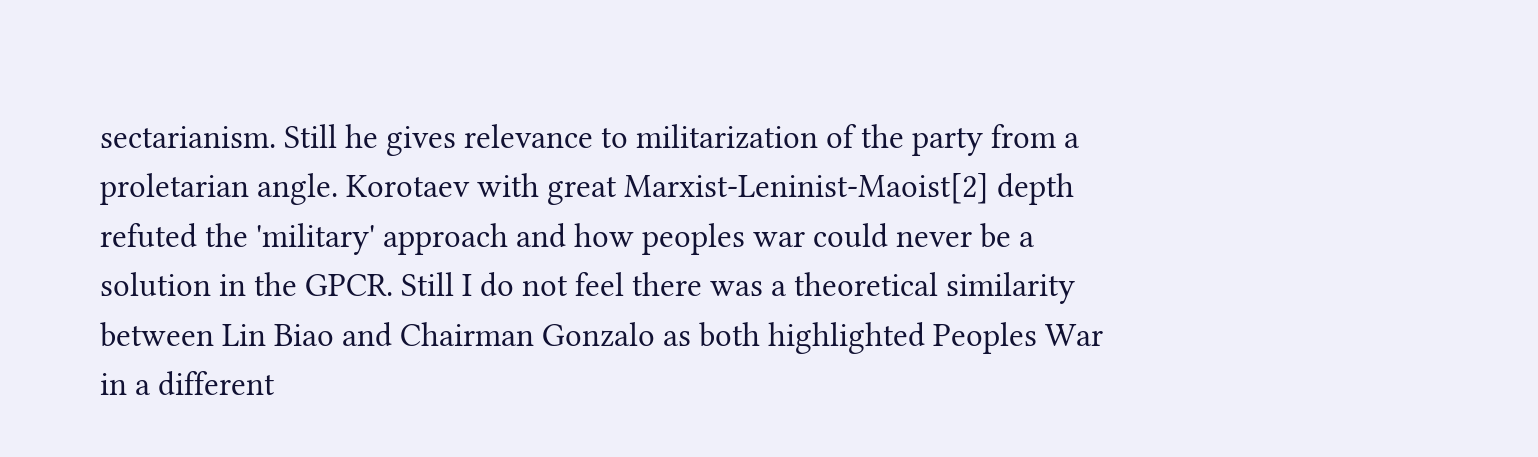sectarianism. Still he gives relevance to militarization of the party from a proletarian angle. Korotaev with great Marxist-Leninist-Maoist[2] depth refuted the 'military' approach and how peoples war could never be a solution in the GPCR. Still I do not feel there was a theoretical similarity between Lin Biao and Chairman Gonzalo as both highlighted Peoples War in a different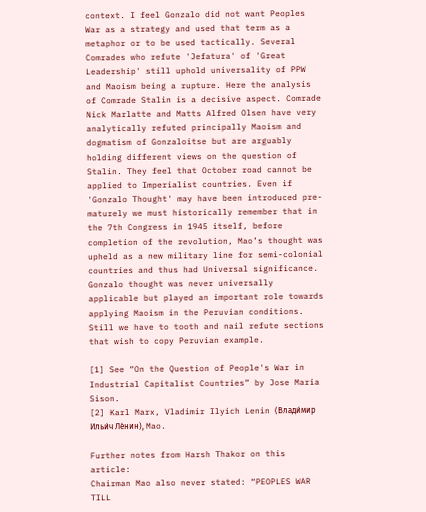context. I feel Gonzalo did not want Peoples War as a strategy and used that term as a metaphor or to be used tactically. Several Comrades who refute 'Jefatura' of 'Great Leadership' still uphold universality of PPW and Maoism being a rupture. Here the analysis of Comrade Stalin is a decisive aspect. Comrade Nick Marlatte and Matts Alfred Olsen have very analytically refuted principally Maoism and dogmatism of Gonzaloitse but are arguably holding different views on the question of Stalin. They feel that October road cannot be applied to Imperialist countries. Even if 'Gonzalo Thought' may have been introduced pre-maturely we must historically remember that in the 7th Congress in 1945 itself, before completion of the revolution, Mao’s thought was upheld as a new military line for semi-colonial countries and thus had Universal significance. Gonzalo thought was never universally applicable but played an important role towards applying Maoism in the Peruvian conditions. Still we have to tooth and nail refute sections that wish to copy Peruvian example.

[1] See “On the Question of People's War in Industrial Capitalist Countries” by Jose Maria Sison.
[2] Karl Marx, Vladimir Ilyich Lenin (Влади́мир Ильи́ч Ле́нин), Mao.

Further notes from Harsh Thakor on this article:
Chairman Mao also never stated: “PEOPLES WAR TILL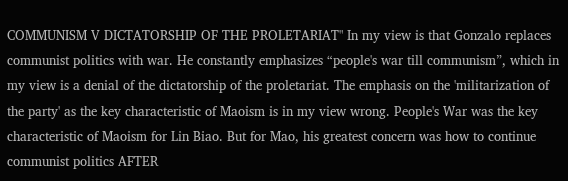COMMUNISM V DICTATORSHIP OF THE PROLETARIAT" In my view is that Gonzalo replaces communist politics with war. He constantly emphasizes “people's war till communism”, which in my view is a denial of the dictatorship of the proletariat. The emphasis on the 'militarization of the party' as the key characteristic of Maoism is in my view wrong. People's War was the key characteristic of Maoism for Lin Biao. But for Mao, his greatest concern was how to continue communist politics AFTER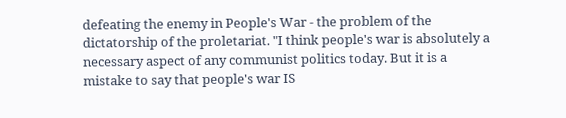defeating the enemy in People's War - the problem of the dictatorship of the proletariat. "I think people's war is absolutely a necessary aspect of any communist politics today. But it is a mistake to say that people's war IS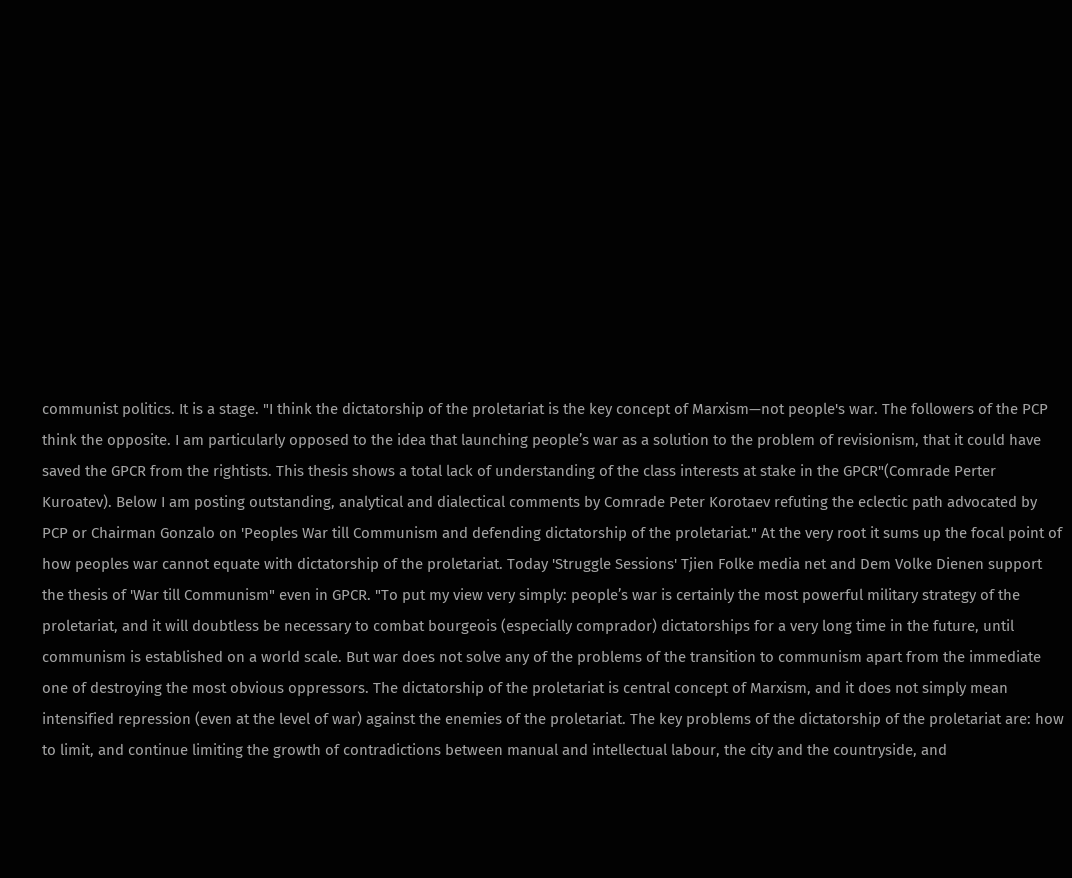communist politics. It is a stage. "I think the dictatorship of the proletariat is the key concept of Marxism—not people's war. The followers of the PCP think the opposite. I am particularly opposed to the idea that launching people’s war as a solution to the problem of revisionism, that it could have saved the GPCR from the rightists. This thesis shows a total lack of understanding of the class interests at stake in the GPCR"(Comrade Perter Kuroatev). Below I am posting outstanding, analytical and dialectical comments by Comrade Peter Korotaev refuting the eclectic path advocated by PCP or Chairman Gonzalo on 'Peoples War till Communism and defending dictatorship of the proletariat." At the very root it sums up the focal point of how peoples war cannot equate with dictatorship of the proletariat. Today 'Struggle Sessions' Tjien Folke media net and Dem Volke Dienen support the thesis of 'War till Communism" even in GPCR. "To put my view very simply: people’s war is certainly the most powerful military strategy of the proletariat, and it will doubtless be necessary to combat bourgeois (especially comprador) dictatorships for a very long time in the future, until communism is established on a world scale. But war does not solve any of the problems of the transition to communism apart from the immediate one of destroying the most obvious oppressors. The dictatorship of the proletariat is central concept of Marxism, and it does not simply mean intensified repression (even at the level of war) against the enemies of the proletariat. The key problems of the dictatorship of the proletariat are: how to limit, and continue limiting the growth of contradictions between manual and intellectual labour, the city and the countryside, and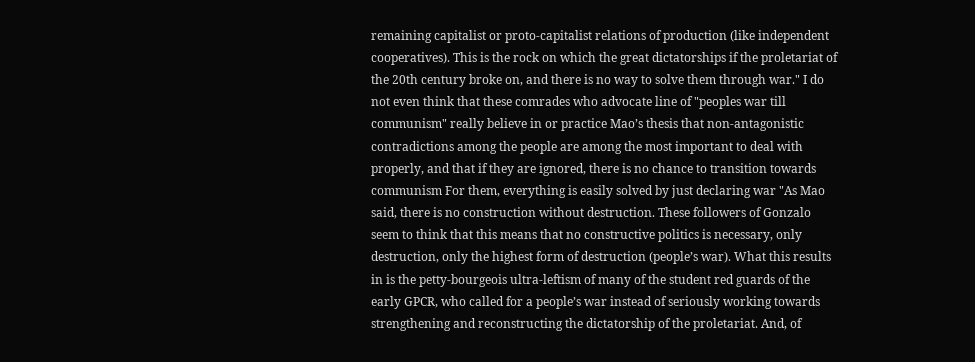remaining capitalist or proto-capitalist relations of production (like independent cooperatives). This is the rock on which the great dictatorships if the proletariat of the 20th century broke on, and there is no way to solve them through war." I do not even think that these comrades who advocate line of "peoples war till communism" really believe in or practice Mao’s thesis that non-antagonistic contradictions among the people are among the most important to deal with properly, and that if they are ignored, there is no chance to transition towards communism For them, everything is easily solved by just declaring war "As Mao said, there is no construction without destruction. These followers of Gonzalo seem to think that this means that no constructive politics is necessary, only destruction, only the highest form of destruction (people’s war). What this results in is the petty-bourgeois ultra-leftism of many of the student red guards of the early GPCR, who called for a people’s war instead of seriously working towards strengthening and reconstructing the dictatorship of the proletariat. And, of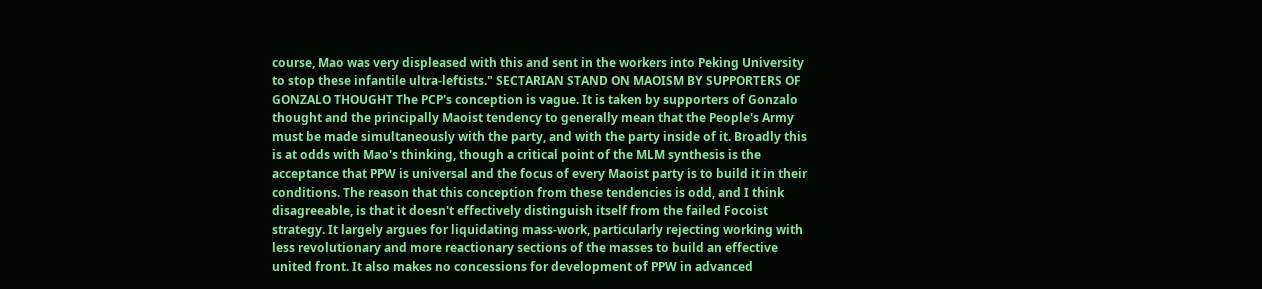course, Mao was very displeased with this and sent in the workers into Peking University to stop these infantile ultra-leftists." SECTARIAN STAND ON MAOISM BY SUPPORTERS OF GONZALO THOUGHT The PCP's conception is vague. It is taken by supporters of Gonzalo thought and the principally Maoist tendency to generally mean that the People's Army must be made simultaneously with the party, and with the party inside of it. Broadly this is at odds with Mao's thinking, though a critical point of the MLM synthesis is the acceptance that PPW is universal and the focus of every Maoist party is to build it in their conditions. The reason that this conception from these tendencies is odd, and I think disagreeable, is that it doesn't effectively distinguish itself from the failed Focoist strategy. It largely argues for liquidating mass-work, particularly rejecting working with less revolutionary and more reactionary sections of the masses to build an effective united front. It also makes no concessions for development of PPW in advanced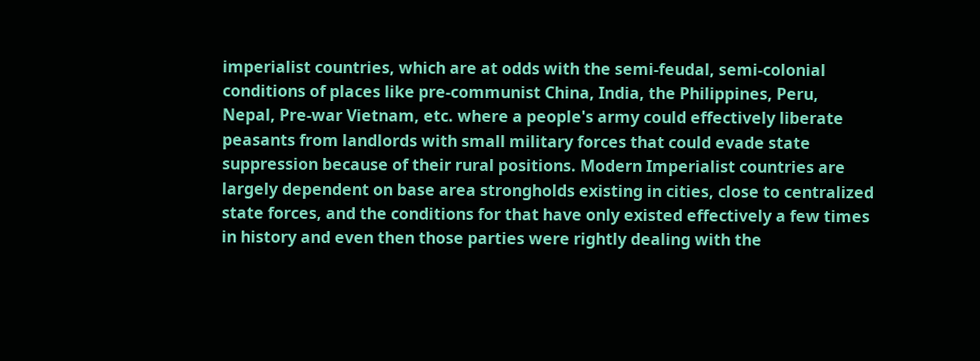imperialist countries, which are at odds with the semi-feudal, semi-colonial conditions of places like pre-communist China, India, the Philippines, Peru, Nepal, Pre-war Vietnam, etc. where a people's army could effectively liberate peasants from landlords with small military forces that could evade state suppression because of their rural positions. Modern Imperialist countries are largely dependent on base area strongholds existing in cities, close to centralized state forces, and the conditions for that have only existed effectively a few times in history and even then those parties were rightly dealing with the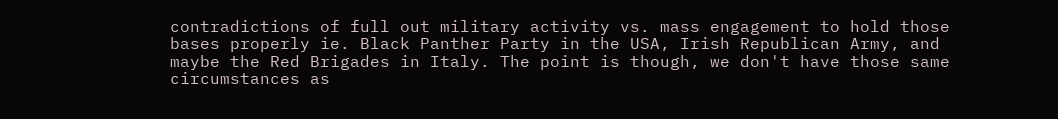contradictions of full out military activity vs. mass engagement to hold those bases properly ie. Black Panther Party in the USA, Irish Republican Army, and maybe the Red Brigades in Italy. The point is though, we don't have those same circumstances as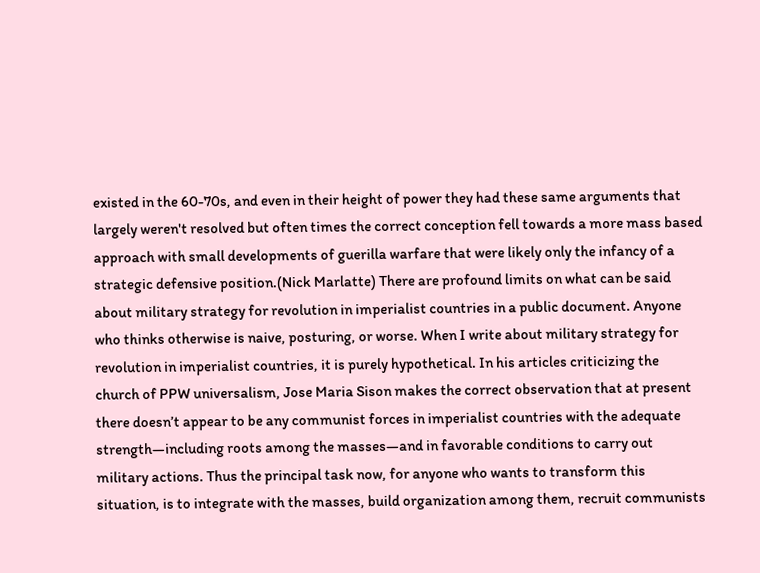existed in the 60-70s, and even in their height of power they had these same arguments that largely weren't resolved but often times the correct conception fell towards a more mass based approach with small developments of guerilla warfare that were likely only the infancy of a strategic defensive position.(Nick Marlatte) There are profound limits on what can be said about military strategy for revolution in imperialist countries in a public document. Anyone who thinks otherwise is naive, posturing, or worse. When I write about military strategy for revolution in imperialist countries, it is purely hypothetical. In his articles criticizing the church of PPW universalism, Jose Maria Sison makes the correct observation that at present there doesn’t appear to be any communist forces in imperialist countries with the adequate strength—including roots among the masses—and in favorable conditions to carry out military actions. Thus the principal task now, for anyone who wants to transform this situation, is to integrate with the masses, build organization among them, recruit communists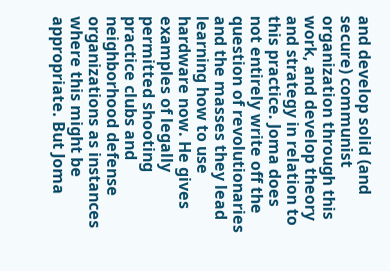and develop solid (and secure) communist organization through this work, and develop theory and strategy in relation to this practice. Joma does not entirely write off the question of revolutionaries and the masses they lead learning how to use hardware now. He gives examples of legally permitted shooting practice clubs and neighborhood defense organizations as instances where this might be appropriate. But Joma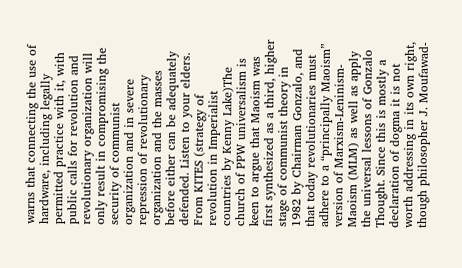warns that connecting the use of hardware, including legally permitted practice with it, with public calls for revolution and revolutionary organization will only result in compromising the security of communist organization and in severe repression of revolutionary organization and the masses before either can be adequately defended. Listen to your elders. From KITES (strategy of revolution in Imperialist countries by Kenny Lake)The church of PPW universalism is keen to argue that Maoism was first synthesized as a third, higher stage of communist theory in 1982 by Chairman Gonzalo, and that today revolutionaries must adhere to a “principally Maoism” version of Marxism-Leninism-Maoism (MLM) as well as apply the universal lessons of Gonzalo Thought. Since this is mostly a declaration of dogma it is not worth addressing in its own right, though philosopher J. Moufawad-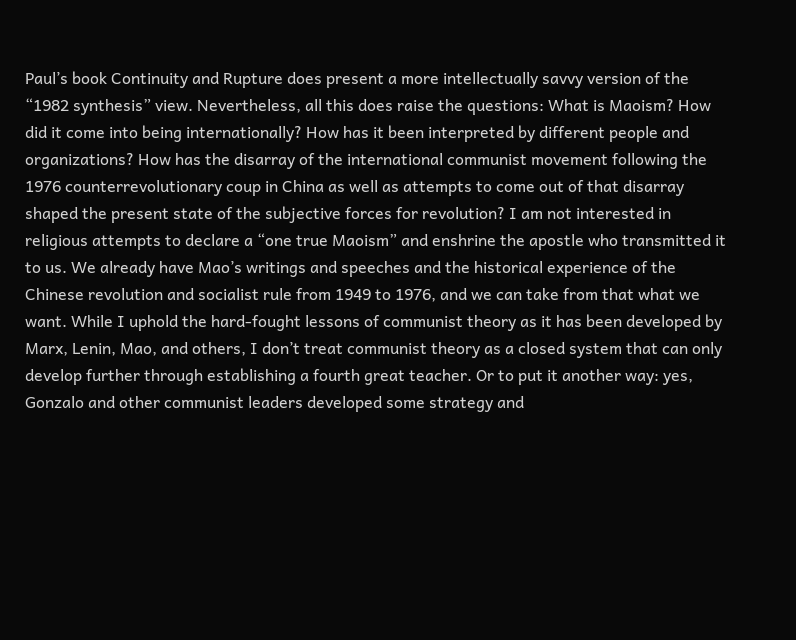Paul’s book Continuity and Rupture does present a more intellectually savvy version of the “1982 synthesis” view. Nevertheless, all this does raise the questions: What is Maoism? How did it come into being internationally? How has it been interpreted by different people and organizations? How has the disarray of the international communist movement following the 1976 counterrevolutionary coup in China as well as attempts to come out of that disarray shaped the present state of the subjective forces for revolution? I am not interested in religious attempts to declare a “one true Maoism” and enshrine the apostle who transmitted it to us. We already have Mao’s writings and speeches and the historical experience of the Chinese revolution and socialist rule from 1949 to 1976, and we can take from that what we want. While I uphold the hard-fought lessons of communist theory as it has been developed by Marx, Lenin, Mao, and others, I don’t treat communist theory as a closed system that can only develop further through establishing a fourth great teacher. Or to put it another way: yes, Gonzalo and other communist leaders developed some strategy and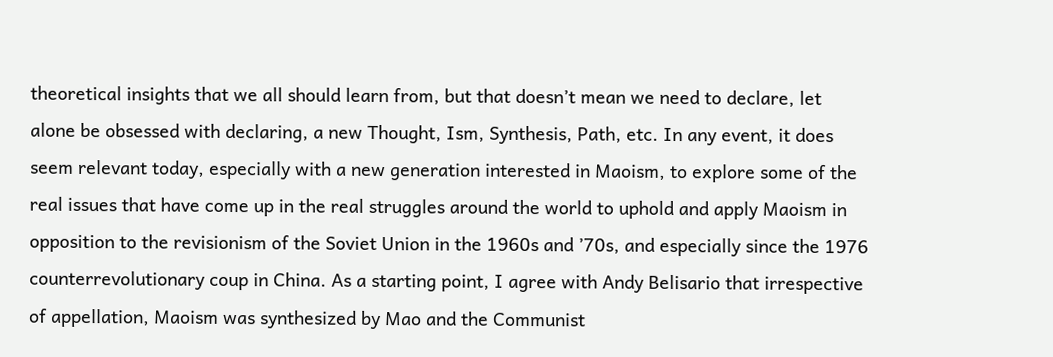theoretical insights that we all should learn from, but that doesn’t mean we need to declare, let alone be obsessed with declaring, a new Thought, Ism, Synthesis, Path, etc. In any event, it does seem relevant today, especially with a new generation interested in Maoism, to explore some of the real issues that have come up in the real struggles around the world to uphold and apply Maoism in opposition to the revisionism of the Soviet Union in the 1960s and ’70s, and especially since the 1976 counterrevolutionary coup in China. As a starting point, I agree with Andy Belisario that irrespective of appellation, Maoism was synthesized by Mao and the Communist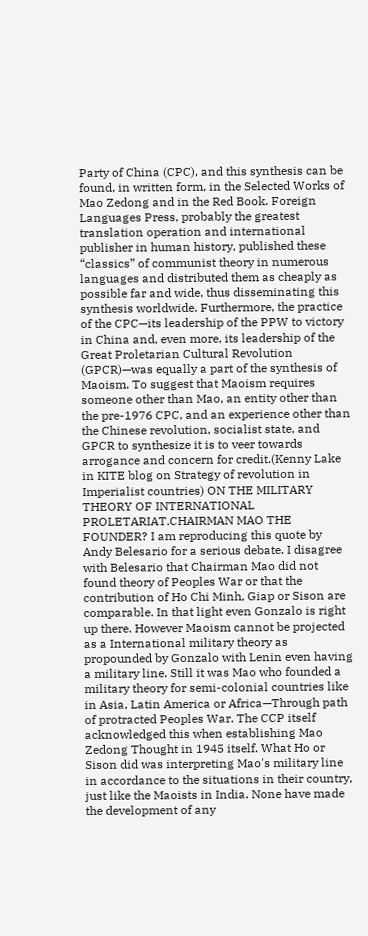Party of China (CPC), and this synthesis can be found, in written form, in the Selected Works of Mao Zedong and in the Red Book. Foreign Languages Press, probably the greatest translation operation and international publisher in human history, published these “classics” of communist theory in numerous languages and distributed them as cheaply as possible far and wide, thus disseminating this synthesis worldwide. Furthermore, the practice of the CPC—its leadership of the PPW to victory in China and, even more, its leadership of the Great Proletarian Cultural Revolution (GPCR)—was equally a part of the synthesis of Maoism. To suggest that Maoism requires someone other than Mao, an entity other than the pre-1976 CPC, and an experience other than the Chinese revolution, socialist state, and GPCR to synthesize it is to veer towards arrogance and concern for credit.(Kenny Lake in KITE blog on Strategy of revolution in Imperialist countries) ON THE MILITARY THEORY OF INTERNATIONAL PROLETARIAT.CHAIRMAN MAO THE FOUNDER? I am reproducing this quote by Andy Belesario for a serious debate. I disagree with Belesario that Chairman Mao did not found theory of Peoples War or that the contribution of Ho Chi Minh, Giap or Sison are comparable. In that light even Gonzalo is right up there. However Maoism cannot be projected as a International military theory as propounded by Gonzalo with Lenin even having a military line. Still it was Mao who founded a military theory for semi-colonial countries like in Asia, Latin America or Africa—Through path of protracted Peoples War. The CCP itself acknowledged this when establishing Mao Zedong Thought in 1945 itself. What Ho or Sison did was interpreting Mao's military line in accordance to the situations in their country, just like the Maoists in India. None have made the development of any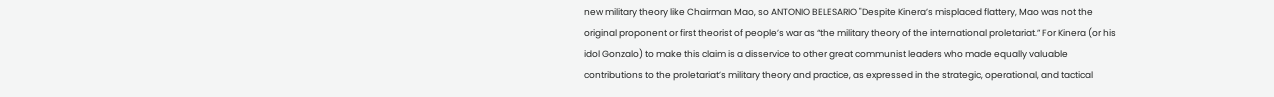new military theory like Chairman Mao, so ANTONIO BELESARIO "Despite Kinera’s misplaced flattery, Mao was not the original proponent or first theorist of people’s war as “the military theory of the international proletariat.” For Kinera (or his idol Gonzalo) to make this claim is a disservice to other great communist leaders who made equally valuable contributions to the proletariat’s military theory and practice, as expressed in the strategic, operational, and tactical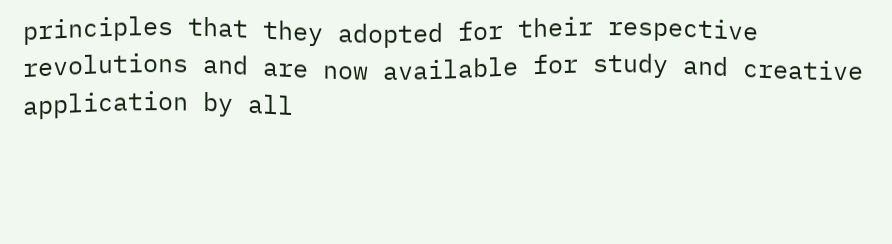principles that they adopted for their respective revolutions and are now available for study and creative application by all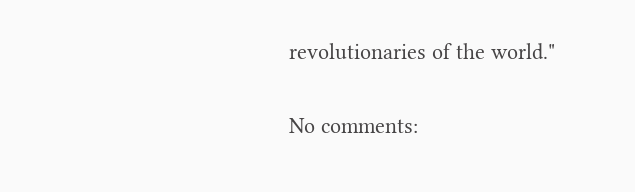revolutionaries of the world."

No comments: